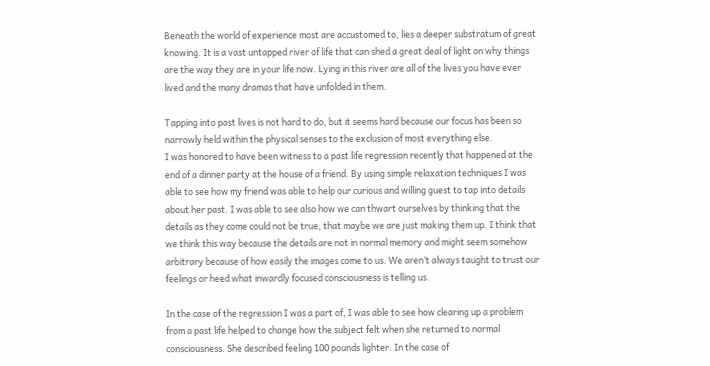Beneath the world of experience most are accustomed to, lies a deeper substratum of great knowing. It is a vast untapped river of life that can shed a great deal of light on why things are the way they are in your life now. Lying in this river are all of the lives you have ever lived and the many dramas that have unfolded in them.

Tapping into past lives is not hard to do, but it seems hard because our focus has been so narrowly held within the physical senses to the exclusion of most everything else.
I was honored to have been witness to a past life regression recently that happened at the end of a dinner party at the house of a friend. By using simple relaxation techniques I was able to see how my friend was able to help our curious and willing guest to tap into details about her past. I was able to see also how we can thwart ourselves by thinking that the details as they come could not be true, that maybe we are just making them up. I think that we think this way because the details are not in normal memory and might seem somehow arbitrary because of how easily the images come to us. We aren’t always taught to trust our feelings or heed what inwardly focused consciousness is telling us.

In the case of the regression I was a part of, I was able to see how clearing up a problem from a past life helped to change how the subject felt when she returned to normal consciousness. She described feeling 100 pounds lighter. In the case of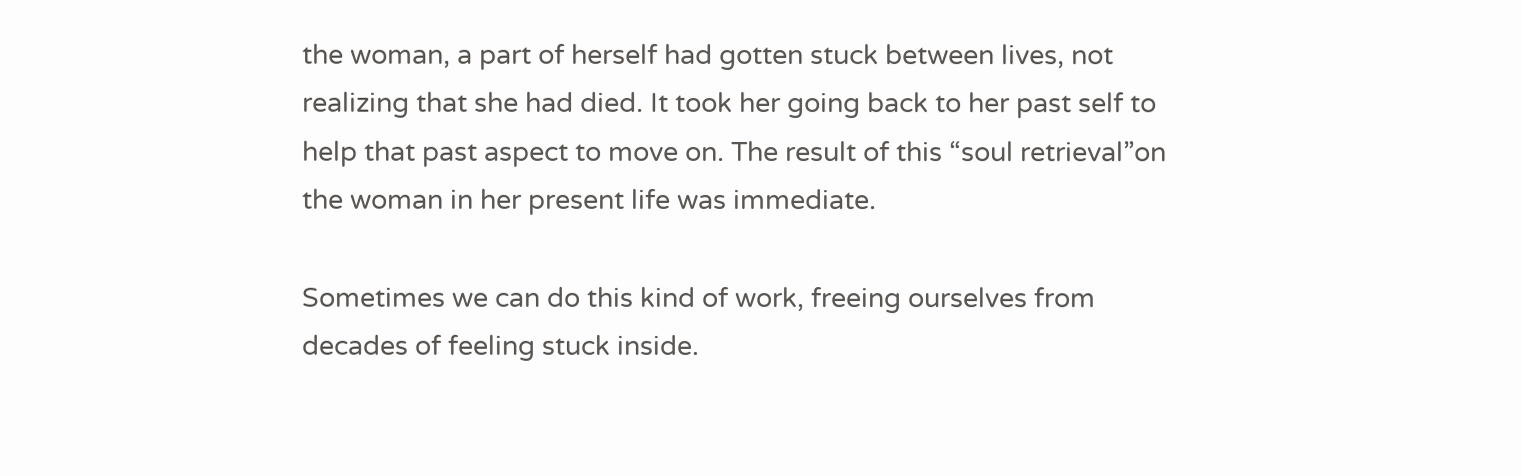the woman, a part of herself had gotten stuck between lives, not realizing that she had died. It took her going back to her past self to help that past aspect to move on. The result of this “soul retrieval”on the woman in her present life was immediate.

Sometimes we can do this kind of work, freeing ourselves from decades of feeling stuck inside.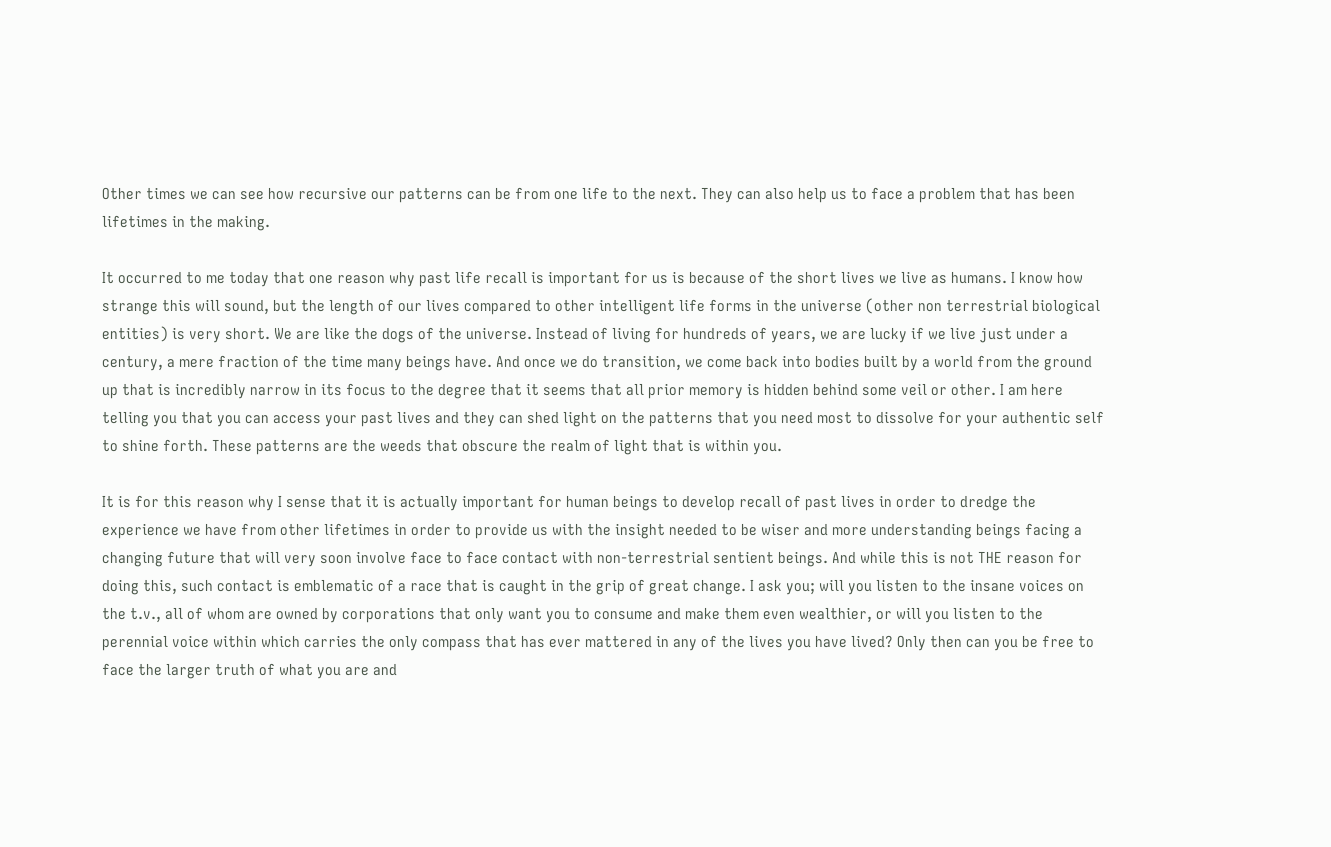Other times we can see how recursive our patterns can be from one life to the next. They can also help us to face a problem that has been lifetimes in the making.

It occurred to me today that one reason why past life recall is important for us is because of the short lives we live as humans. I know how strange this will sound, but the length of our lives compared to other intelligent life forms in the universe (other non terrestrial biological entities) is very short. We are like the dogs of the universe. Instead of living for hundreds of years, we are lucky if we live just under a century, a mere fraction of the time many beings have. And once we do transition, we come back into bodies built by a world from the ground up that is incredibly narrow in its focus to the degree that it seems that all prior memory is hidden behind some veil or other. I am here telling you that you can access your past lives and they can shed light on the patterns that you need most to dissolve for your authentic self to shine forth. These patterns are the weeds that obscure the realm of light that is within you.

It is for this reason why I sense that it is actually important for human beings to develop recall of past lives in order to dredge the experience we have from other lifetimes in order to provide us with the insight needed to be wiser and more understanding beings facing a changing future that will very soon involve face to face contact with non-terrestrial sentient beings. And while this is not THE reason for doing this, such contact is emblematic of a race that is caught in the grip of great change. I ask you; will you listen to the insane voices on the t.v., all of whom are owned by corporations that only want you to consume and make them even wealthier, or will you listen to the perennial voice within which carries the only compass that has ever mattered in any of the lives you have lived? Only then can you be free to face the larger truth of what you are and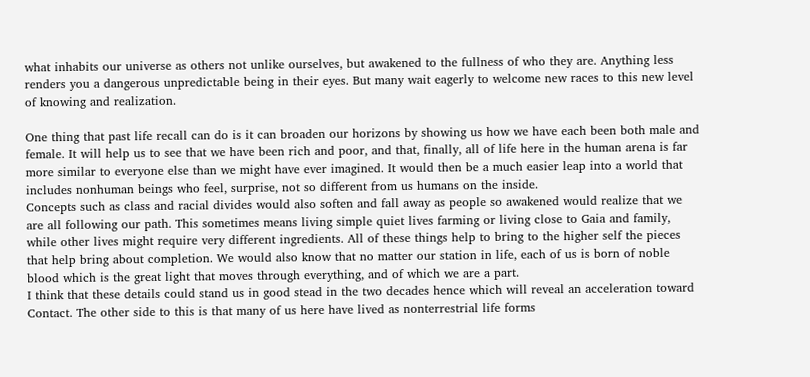what inhabits our universe as others not unlike ourselves, but awakened to the fullness of who they are. Anything less renders you a dangerous unpredictable being in their eyes. But many wait eagerly to welcome new races to this new level of knowing and realization.

One thing that past life recall can do is it can broaden our horizons by showing us how we have each been both male and female. It will help us to see that we have been rich and poor, and that, finally, all of life here in the human arena is far more similar to everyone else than we might have ever imagined. It would then be a much easier leap into a world that includes nonhuman beings who feel, surprise, not so different from us humans on the inside.
Concepts such as class and racial divides would also soften and fall away as people so awakened would realize that we are all following our path. This sometimes means living simple quiet lives farming or living close to Gaia and family, while other lives might require very different ingredients. All of these things help to bring to the higher self the pieces that help bring about completion. We would also know that no matter our station in life, each of us is born of noble blood which is the great light that moves through everything, and of which we are a part.
I think that these details could stand us in good stead in the two decades hence which will reveal an acceleration toward Contact. The other side to this is that many of us here have lived as nonterrestrial life forms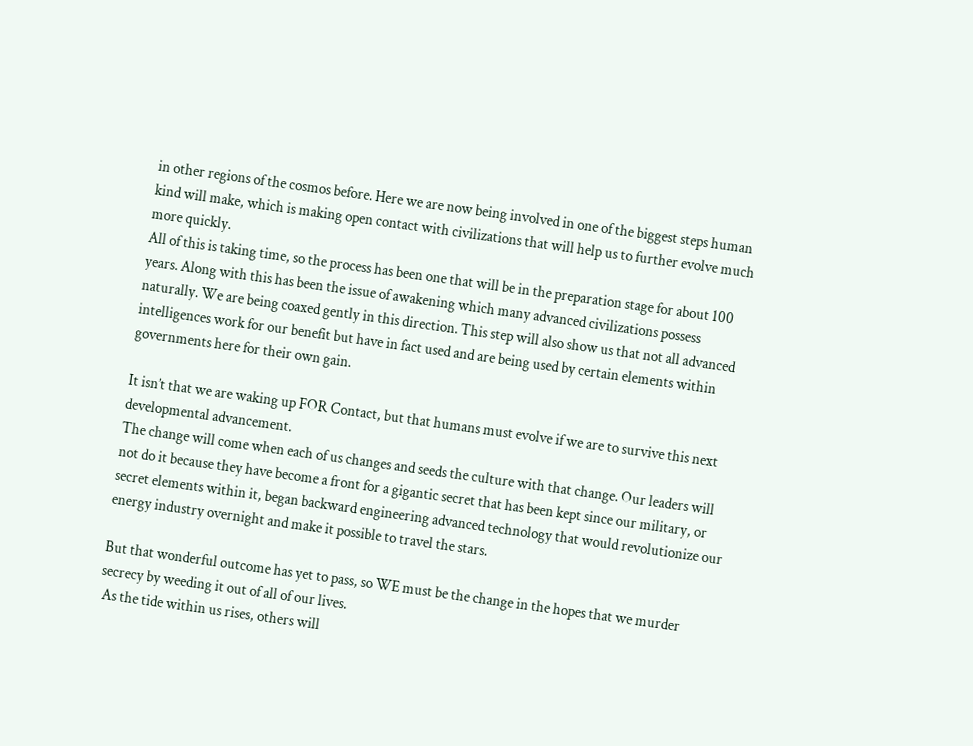in other regions of the cosmos before. Here we are now being involved in one of the biggest steps human kind will make, which is making open contact with civilizations that will help us to further evolve much more quickly.
All of this is taking time, so the process has been one that will be in the preparation stage for about 100 years. Along with this has been the issue of awakening which many advanced civilizations possess naturally. We are being coaxed gently in this direction. This step will also show us that not all advanced intelligences work for our benefit but have in fact used and are being used by certain elements within governments here for their own gain.

It isn’t that we are waking up FOR Contact, but that humans must evolve if we are to survive this next developmental advancement.
The change will come when each of us changes and seeds the culture with that change. Our leaders will not do it because they have become a front for a gigantic secret that has been kept since our military, or secret elements within it, began backward engineering advanced technology that would revolutionize our energy industry overnight and make it possible to travel the stars.

But that wonderful outcome has yet to pass, so WE must be the change in the hopes that we murder secrecy by weeding it out of all of our lives.
 As the tide within us rises, others will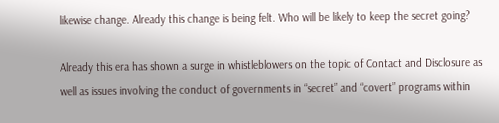likewise change. Already this change is being felt. Who will be likely to keep the secret going?

Already this era has shown a surge in whistleblowers on the topic of Contact and Disclosure as well as issues involving the conduct of governments in “secret” and “covert” programs within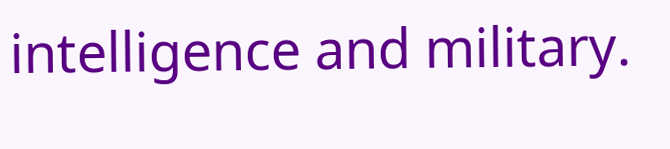intelligence and military.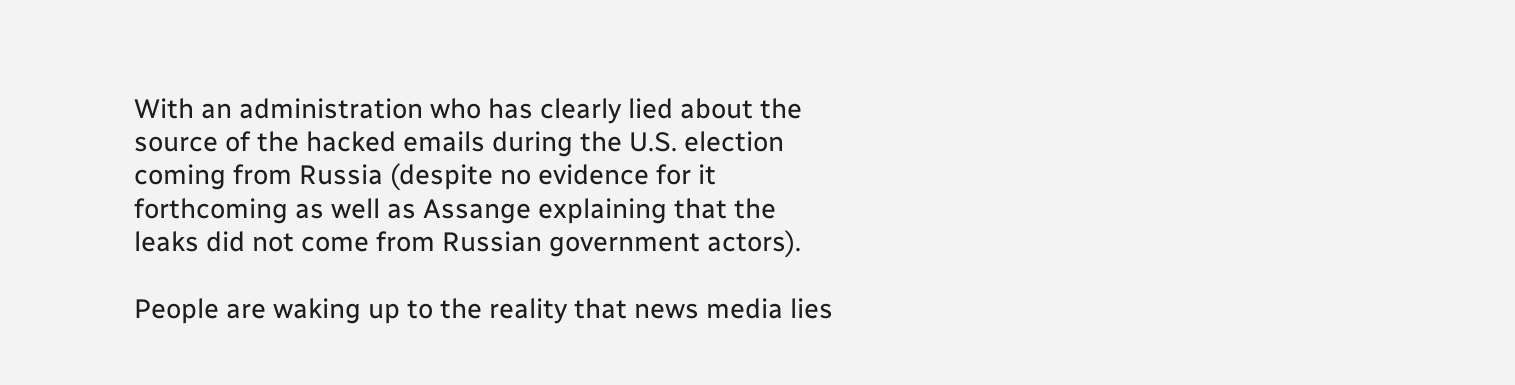With an administration who has clearly lied about the source of the hacked emails during the U.S. election coming from Russia (despite no evidence for it forthcoming as well as Assange explaining that the leaks did not come from Russian government actors).

People are waking up to the reality that news media lies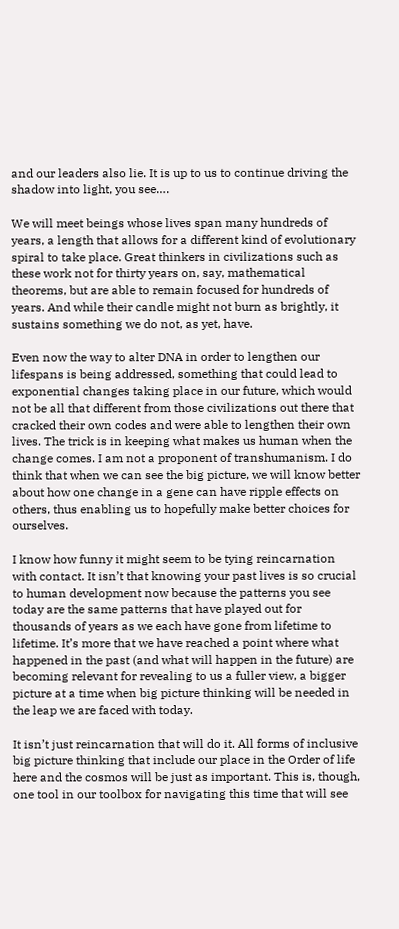and our leaders also lie. It is up to us to continue driving the shadow into light, you see….

We will meet beings whose lives span many hundreds of years, a length that allows for a different kind of evolutionary spiral to take place. Great thinkers in civilizations such as these work not for thirty years on, say, mathematical theorems, but are able to remain focused for hundreds of years. And while their candle might not burn as brightly, it sustains something we do not, as yet, have.

Even now the way to alter DNA in order to lengthen our lifespans is being addressed, something that could lead to exponential changes taking place in our future, which would not be all that different from those civilizations out there that cracked their own codes and were able to lengthen their own lives. The trick is in keeping what makes us human when the change comes. I am not a proponent of transhumanism. I do think that when we can see the big picture, we will know better about how one change in a gene can have ripple effects on others, thus enabling us to hopefully make better choices for ourselves.

I know how funny it might seem to be tying reincarnation with contact. It isn’t that knowing your past lives is so crucial to human development now because the patterns you see today are the same patterns that have played out for thousands of years as we each have gone from lifetime to lifetime. It’s more that we have reached a point where what happened in the past (and what will happen in the future) are becoming relevant for revealing to us a fuller view, a bigger picture at a time when big picture thinking will be needed in the leap we are faced with today.

It isn’t just reincarnation that will do it. All forms of inclusive big picture thinking that include our place in the Order of life here and the cosmos will be just as important. This is, though, one tool in our toolbox for navigating this time that will see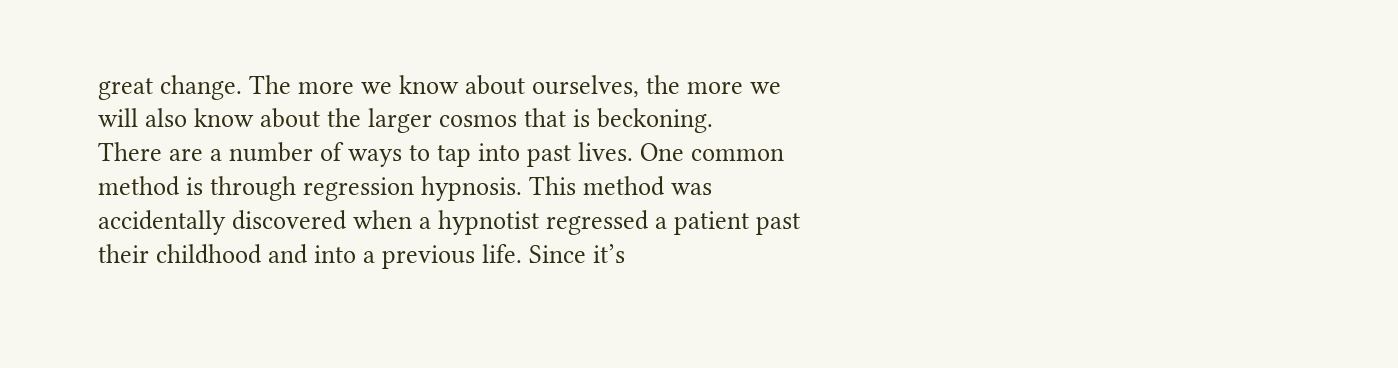great change. The more we know about ourselves, the more we will also know about the larger cosmos that is beckoning.
There are a number of ways to tap into past lives. One common method is through regression hypnosis. This method was accidentally discovered when a hypnotist regressed a patient past their childhood and into a previous life. Since it’s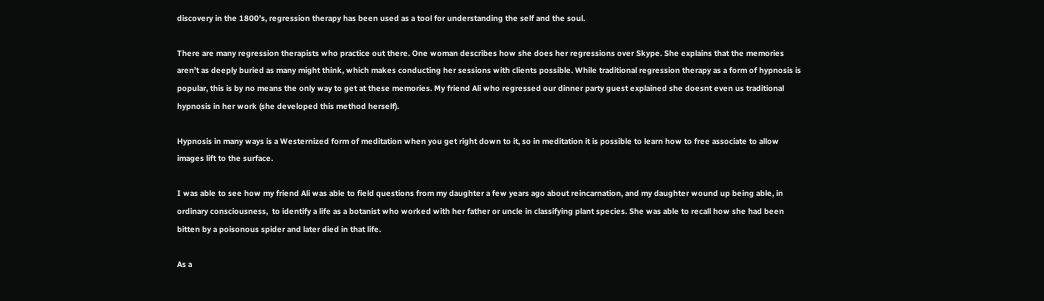discovery in the 1800’s, regression therapy has been used as a tool for understanding the self and the soul.

There are many regression therapists who practice out there. One woman describes how she does her regressions over Skype. She explains that the memories aren’t as deeply buried as many might think, which makes conducting her sessions with clients possible. While traditional regression therapy as a form of hypnosis is popular, this is by no means the only way to get at these memories. My friend Ali who regressed our dinner party guest explained she doesnt even us traditional hypnosis in her work (she developed this method herself).

Hypnosis in many ways is a Westernized form of meditation when you get right down to it, so in meditation it is possible to learn how to free associate to allow images lift to the surface.

I was able to see how my friend Ali was able to field questions from my daughter a few years ago about reincarnation, and my daughter wound up being able, in ordinary consciousness,  to identify a life as a botanist who worked with her father or uncle in classifying plant species. She was able to recall how she had been bitten by a poisonous spider and later died in that life.

As a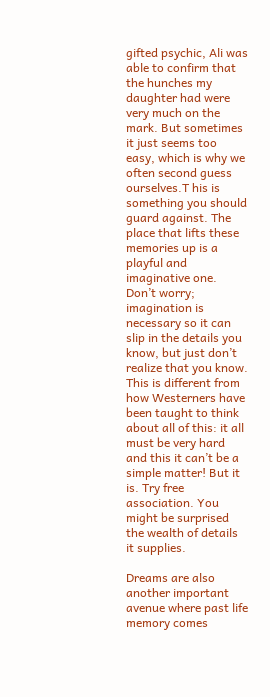gifted psychic, Ali was able to confirm that the hunches my daughter had were very much on the mark. But sometimes it just seems too easy, which is why we often second guess ourselves.T his is something you should guard against. The place that lifts these memories up is a playful and imaginative one. Don’t worry; imagination is necessary so it can slip in the details you know, but just don’t realize that you know. This is different from how Westerners have been taught to think about all of this: it all must be very hard and this it can’t be a simple matter! But it is. Try free association. You might be surprised the wealth of details it supplies.

Dreams are also another important avenue where past life memory comes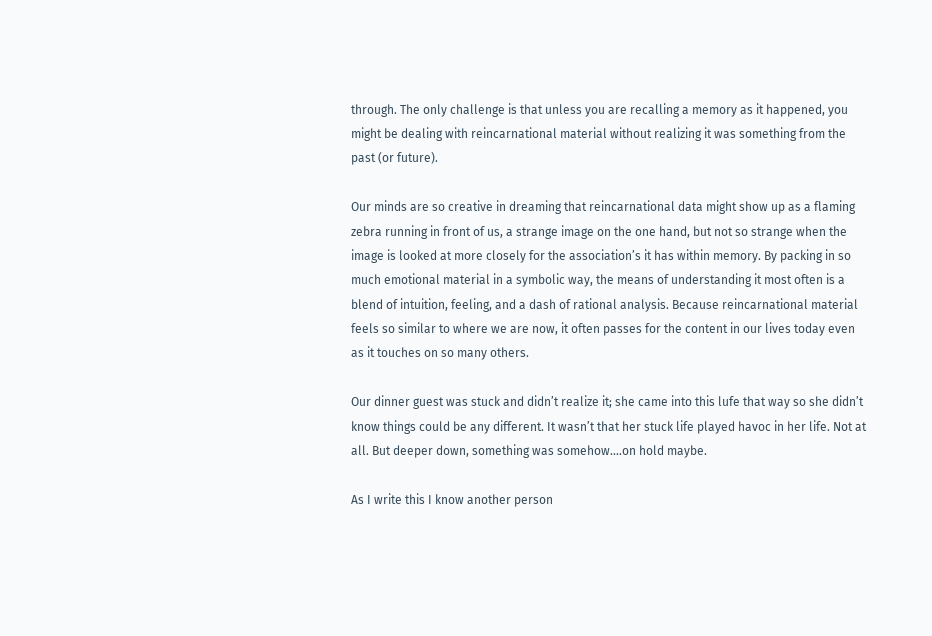through. The only challenge is that unless you are recalling a memory as it happened, you might be dealing with reincarnational material without realizing it was something from the past (or future).

Our minds are so creative in dreaming that reincarnational data might show up as a flaming zebra running in front of us, a strange image on the one hand, but not so strange when the image is looked at more closely for the association’s it has within memory. By packing in so much emotional material in a symbolic way, the means of understanding it most often is a blend of intuition, feeling, and a dash of rational analysis. Because reincarnational material feels so similar to where we are now, it often passes for the content in our lives today even as it touches on so many others.

Our dinner guest was stuck and didn’t realize it; she came into this lufe that way so she didn’t know things could be any different. It wasn’t that her stuck life played havoc in her life. Not at all. But deeper down, something was somehow….on hold maybe.

As I write this I know another person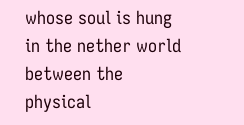whose soul is hung in the nether world between the physical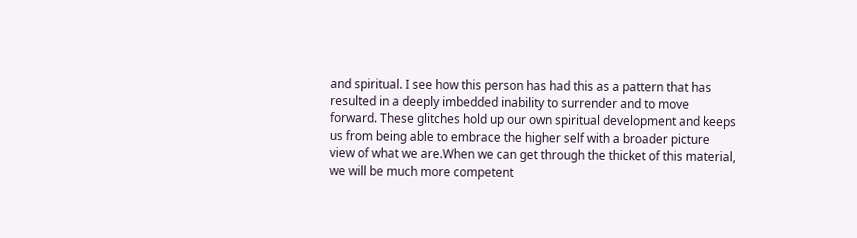and spiritual. I see how this person has had this as a pattern that has resulted in a deeply imbedded inability to surrender and to move forward. These glitches hold up our own spiritual development and keeps us from being able to embrace the higher self with a broader picture view of what we are.When we can get through the thicket of this material, we will be much more competent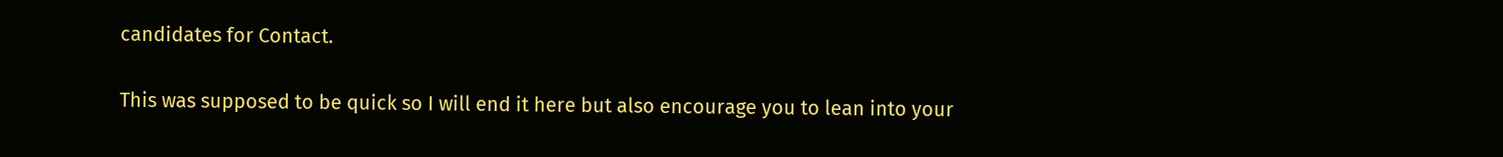candidates for Contact.

This was supposed to be quick so I will end it here but also encourage you to lean into your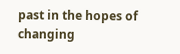past in the hopes of changing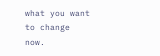what you want to change now.